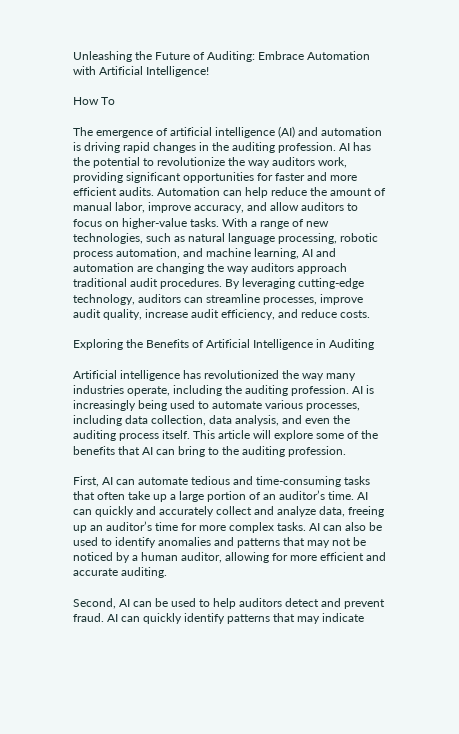Unleashing the Future of Auditing: Embrace Automation with Artificial Intelligence!

How To

The emergence of artificial intelligence (AI) and automation is driving rapid changes in the auditing profession. AI has the potential to revolutionize the way auditors work, providing significant opportunities for faster and more efficient audits. Automation can help reduce the amount of manual labor, improve accuracy, and allow auditors to focus on higher-value tasks. With a range of new technologies, such as natural language processing, robotic process automation, and machine learning, AI and automation are changing the way auditors approach traditional audit procedures. By leveraging cutting-edge technology, auditors can streamline processes, improve audit quality, increase audit efficiency, and reduce costs.

Exploring the Benefits of Artificial Intelligence in Auditing

Artificial intelligence has revolutionized the way many industries operate, including the auditing profession. AI is increasingly being used to automate various processes, including data collection, data analysis, and even the auditing process itself. This article will explore some of the benefits that AI can bring to the auditing profession.

First, AI can automate tedious and time-consuming tasks that often take up a large portion of an auditor’s time. AI can quickly and accurately collect and analyze data, freeing up an auditor’s time for more complex tasks. AI can also be used to identify anomalies and patterns that may not be noticed by a human auditor, allowing for more efficient and accurate auditing.

Second, AI can be used to help auditors detect and prevent fraud. AI can quickly identify patterns that may indicate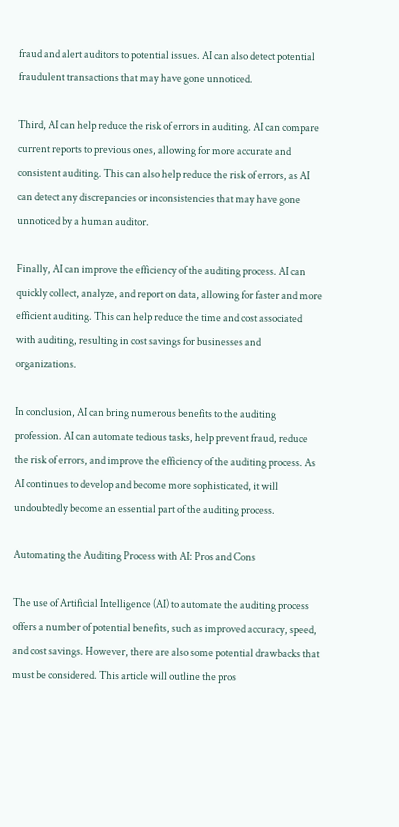fraud and alert auditors to potential issues. AI can also detect potential fraudulent transactions that may have gone unnoticed.

Third, AI can help reduce the risk of errors in auditing. AI can compare current reports to previous ones, allowing for more accurate and consistent auditing. This can also help reduce the risk of errors, as AI can detect any discrepancies or inconsistencies that may have gone unnoticed by a human auditor.

Finally, AI can improve the efficiency of the auditing process. AI can quickly collect, analyze, and report on data, allowing for faster and more efficient auditing. This can help reduce the time and cost associated with auditing, resulting in cost savings for businesses and organizations.

In conclusion, AI can bring numerous benefits to the auditing profession. AI can automate tedious tasks, help prevent fraud, reduce the risk of errors, and improve the efficiency of the auditing process. As AI continues to develop and become more sophisticated, it will undoubtedly become an essential part of the auditing process.

Automating the Auditing Process with AI: Pros and Cons

The use of Artificial Intelligence (AI) to automate the auditing process offers a number of potential benefits, such as improved accuracy, speed, and cost savings. However, there are also some potential drawbacks that must be considered. This article will outline the pros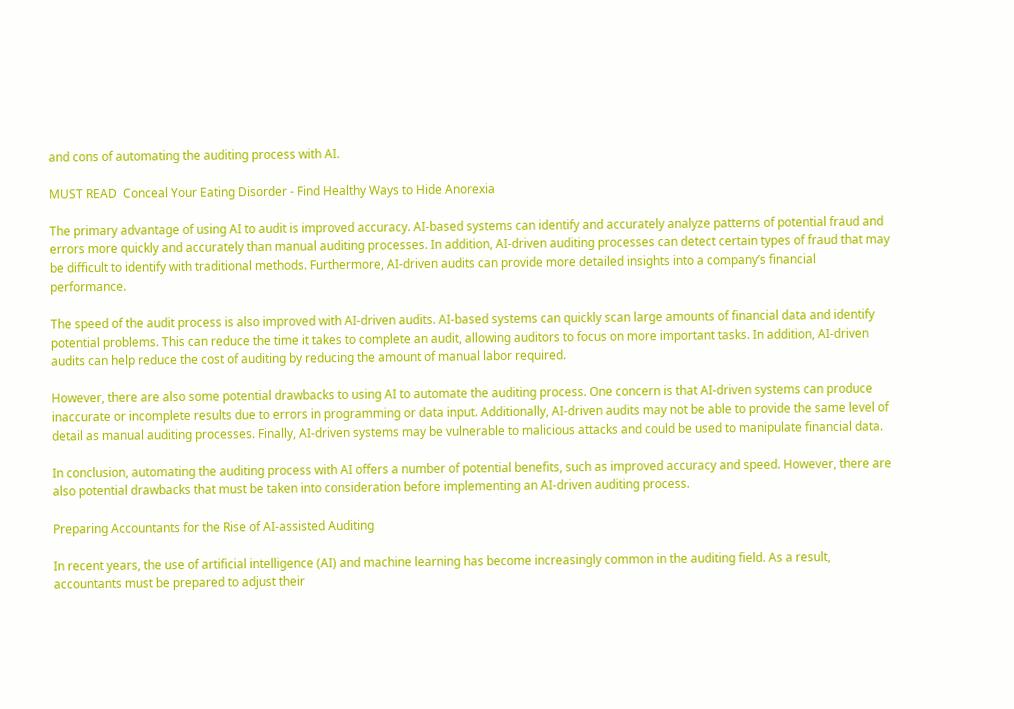and cons of automating the auditing process with AI.

MUST READ  Conceal Your Eating Disorder - Find Healthy Ways to Hide Anorexia

The primary advantage of using AI to audit is improved accuracy. AI-based systems can identify and accurately analyze patterns of potential fraud and errors more quickly and accurately than manual auditing processes. In addition, AI-driven auditing processes can detect certain types of fraud that may be difficult to identify with traditional methods. Furthermore, AI-driven audits can provide more detailed insights into a company’s financial performance.

The speed of the audit process is also improved with AI-driven audits. AI-based systems can quickly scan large amounts of financial data and identify potential problems. This can reduce the time it takes to complete an audit, allowing auditors to focus on more important tasks. In addition, AI-driven audits can help reduce the cost of auditing by reducing the amount of manual labor required.

However, there are also some potential drawbacks to using AI to automate the auditing process. One concern is that AI-driven systems can produce inaccurate or incomplete results due to errors in programming or data input. Additionally, AI-driven audits may not be able to provide the same level of detail as manual auditing processes. Finally, AI-driven systems may be vulnerable to malicious attacks and could be used to manipulate financial data.

In conclusion, automating the auditing process with AI offers a number of potential benefits, such as improved accuracy and speed. However, there are also potential drawbacks that must be taken into consideration before implementing an AI-driven auditing process.

Preparing Accountants for the Rise of AI-assisted Auditing

In recent years, the use of artificial intelligence (AI) and machine learning has become increasingly common in the auditing field. As a result, accountants must be prepared to adjust their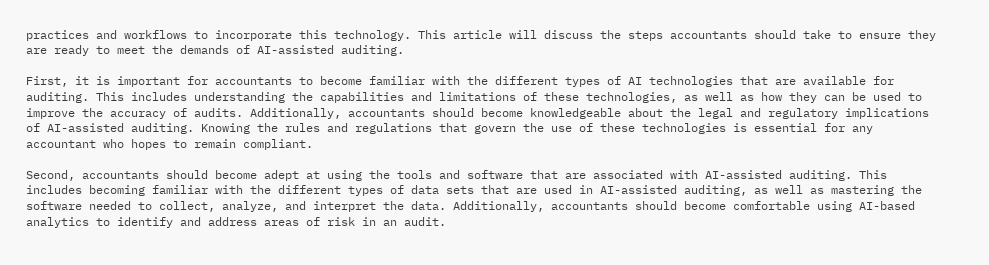practices and workflows to incorporate this technology. This article will discuss the steps accountants should take to ensure they are ready to meet the demands of AI-assisted auditing.

First, it is important for accountants to become familiar with the different types of AI technologies that are available for auditing. This includes understanding the capabilities and limitations of these technologies, as well as how they can be used to improve the accuracy of audits. Additionally, accountants should become knowledgeable about the legal and regulatory implications of AI-assisted auditing. Knowing the rules and regulations that govern the use of these technologies is essential for any accountant who hopes to remain compliant.

Second, accountants should become adept at using the tools and software that are associated with AI-assisted auditing. This includes becoming familiar with the different types of data sets that are used in AI-assisted auditing, as well as mastering the software needed to collect, analyze, and interpret the data. Additionally, accountants should become comfortable using AI-based analytics to identify and address areas of risk in an audit.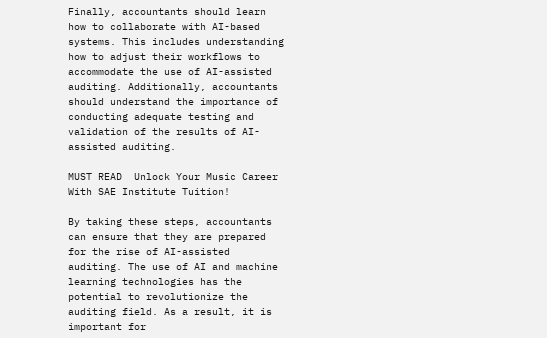Finally, accountants should learn how to collaborate with AI-based systems. This includes understanding how to adjust their workflows to accommodate the use of AI-assisted auditing. Additionally, accountants should understand the importance of conducting adequate testing and validation of the results of AI-assisted auditing.

MUST READ  Unlock Your Music Career With SAE Institute Tuition!

By taking these steps, accountants can ensure that they are prepared for the rise of AI-assisted auditing. The use of AI and machine learning technologies has the potential to revolutionize the auditing field. As a result, it is important for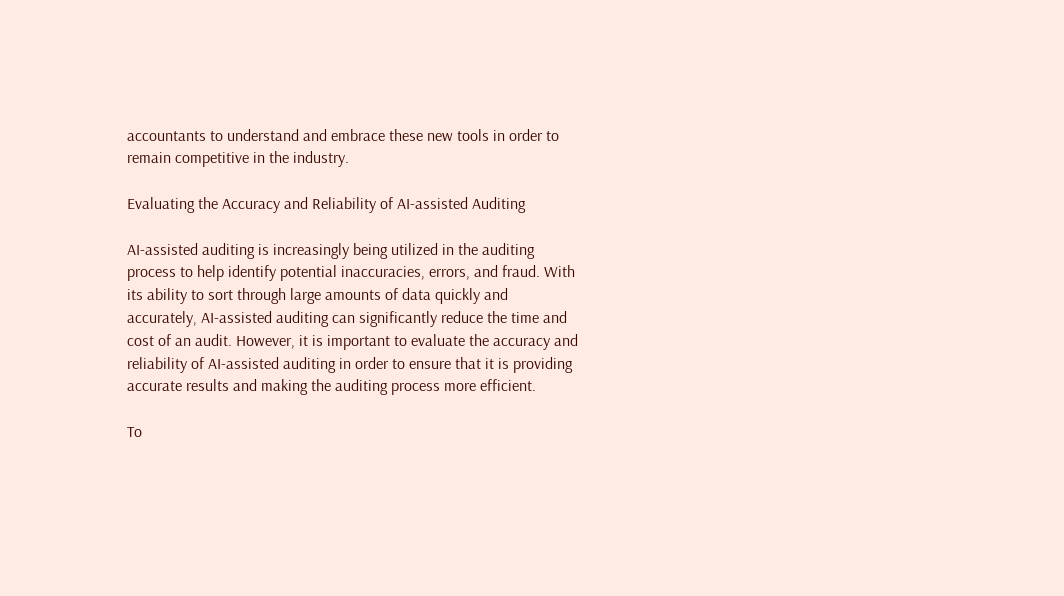accountants to understand and embrace these new tools in order to remain competitive in the industry.

Evaluating the Accuracy and Reliability of AI-assisted Auditing

AI-assisted auditing is increasingly being utilized in the auditing process to help identify potential inaccuracies, errors, and fraud. With its ability to sort through large amounts of data quickly and accurately, AI-assisted auditing can significantly reduce the time and cost of an audit. However, it is important to evaluate the accuracy and reliability of AI-assisted auditing in order to ensure that it is providing accurate results and making the auditing process more efficient.

To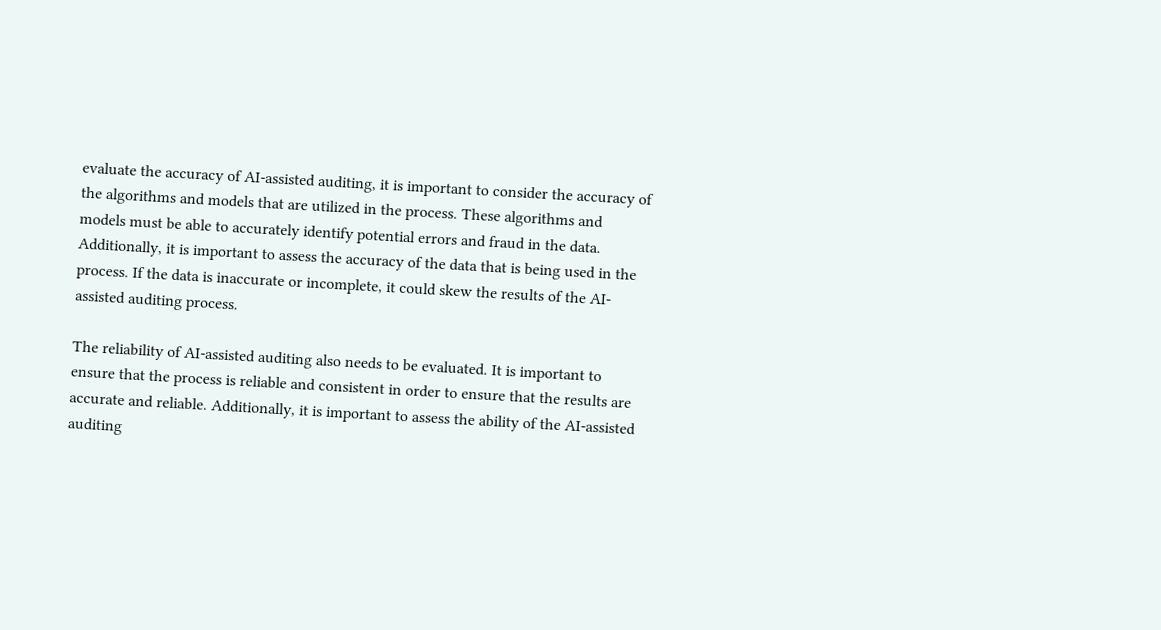evaluate the accuracy of AI-assisted auditing, it is important to consider the accuracy of the algorithms and models that are utilized in the process. These algorithms and models must be able to accurately identify potential errors and fraud in the data. Additionally, it is important to assess the accuracy of the data that is being used in the process. If the data is inaccurate or incomplete, it could skew the results of the AI-assisted auditing process.

The reliability of AI-assisted auditing also needs to be evaluated. It is important to ensure that the process is reliable and consistent in order to ensure that the results are accurate and reliable. Additionally, it is important to assess the ability of the AI-assisted auditing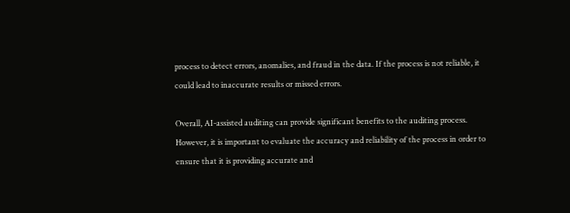process to detect errors, anomalies, and fraud in the data. If the process is not reliable, it could lead to inaccurate results or missed errors.

Overall, AI-assisted auditing can provide significant benefits to the auditing process. However, it is important to evaluate the accuracy and reliability of the process in order to ensure that it is providing accurate and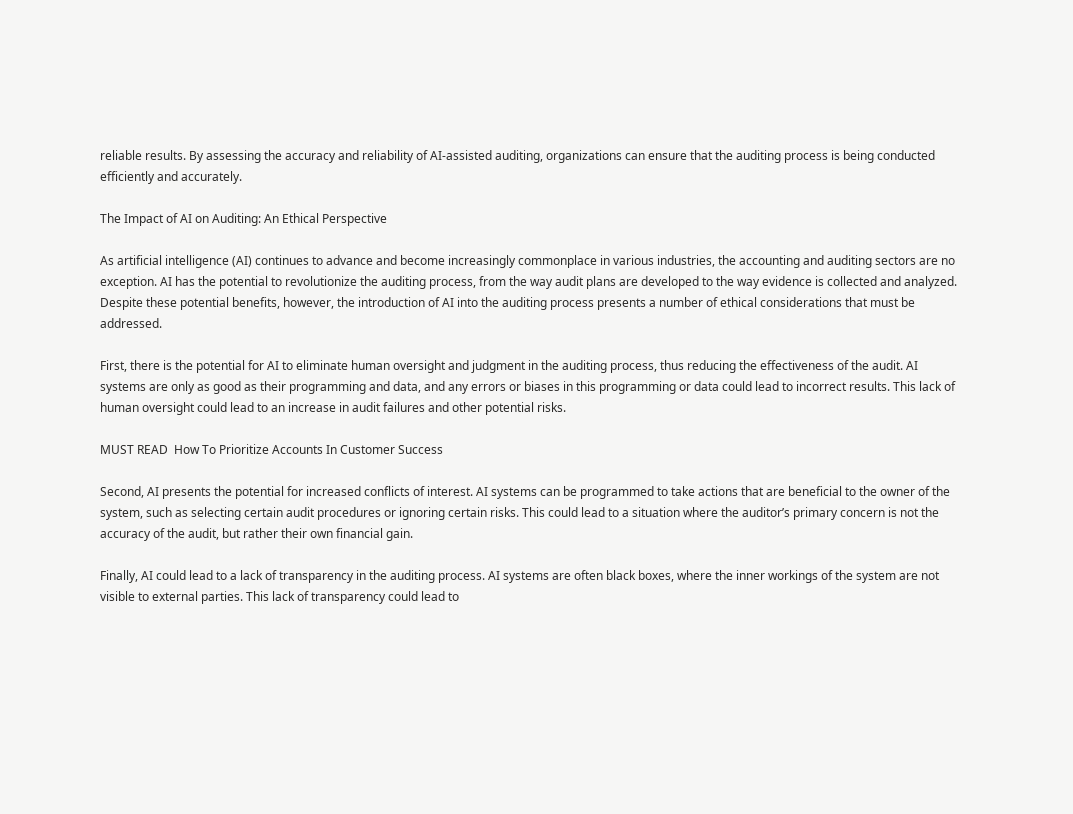reliable results. By assessing the accuracy and reliability of AI-assisted auditing, organizations can ensure that the auditing process is being conducted efficiently and accurately.

The Impact of AI on Auditing: An Ethical Perspective

As artificial intelligence (AI) continues to advance and become increasingly commonplace in various industries, the accounting and auditing sectors are no exception. AI has the potential to revolutionize the auditing process, from the way audit plans are developed to the way evidence is collected and analyzed. Despite these potential benefits, however, the introduction of AI into the auditing process presents a number of ethical considerations that must be addressed.

First, there is the potential for AI to eliminate human oversight and judgment in the auditing process, thus reducing the effectiveness of the audit. AI systems are only as good as their programming and data, and any errors or biases in this programming or data could lead to incorrect results. This lack of human oversight could lead to an increase in audit failures and other potential risks.

MUST READ  How To Prioritize Accounts In Customer Success

Second, AI presents the potential for increased conflicts of interest. AI systems can be programmed to take actions that are beneficial to the owner of the system, such as selecting certain audit procedures or ignoring certain risks. This could lead to a situation where the auditor’s primary concern is not the accuracy of the audit, but rather their own financial gain.

Finally, AI could lead to a lack of transparency in the auditing process. AI systems are often black boxes, where the inner workings of the system are not visible to external parties. This lack of transparency could lead to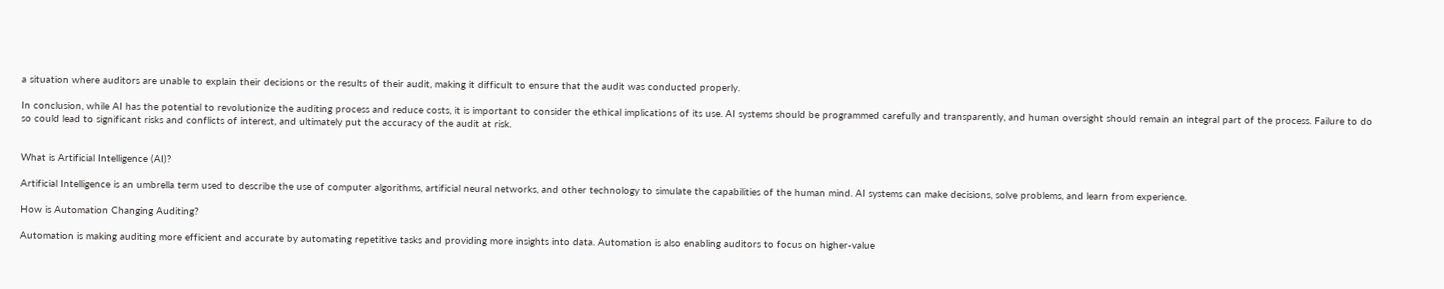a situation where auditors are unable to explain their decisions or the results of their audit, making it difficult to ensure that the audit was conducted properly.

In conclusion, while AI has the potential to revolutionize the auditing process and reduce costs, it is important to consider the ethical implications of its use. AI systems should be programmed carefully and transparently, and human oversight should remain an integral part of the process. Failure to do so could lead to significant risks and conflicts of interest, and ultimately put the accuracy of the audit at risk.


What is Artificial Intelligence (AI)?

Artificial Intelligence is an umbrella term used to describe the use of computer algorithms, artificial neural networks, and other technology to simulate the capabilities of the human mind. AI systems can make decisions, solve problems, and learn from experience.

How is Automation Changing Auditing?

Automation is making auditing more efficient and accurate by automating repetitive tasks and providing more insights into data. Automation is also enabling auditors to focus on higher-value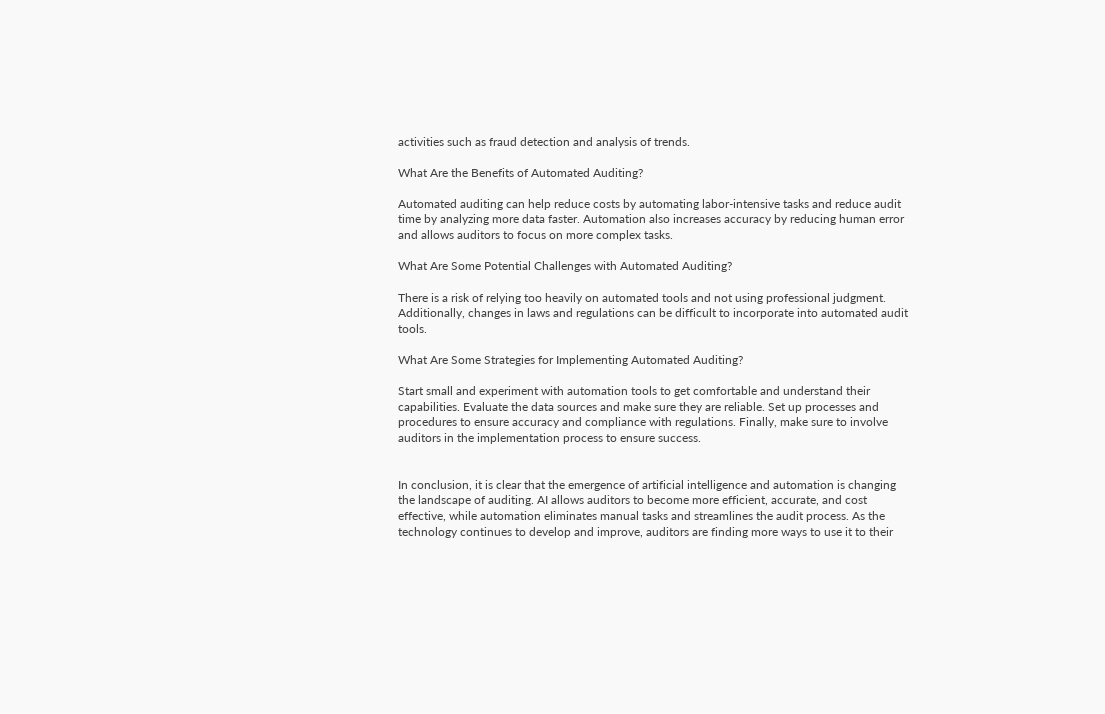activities such as fraud detection and analysis of trends.

What Are the Benefits of Automated Auditing?

Automated auditing can help reduce costs by automating labor-intensive tasks and reduce audit time by analyzing more data faster. Automation also increases accuracy by reducing human error and allows auditors to focus on more complex tasks.

What Are Some Potential Challenges with Automated Auditing?

There is a risk of relying too heavily on automated tools and not using professional judgment. Additionally, changes in laws and regulations can be difficult to incorporate into automated audit tools.

What Are Some Strategies for Implementing Automated Auditing?

Start small and experiment with automation tools to get comfortable and understand their capabilities. Evaluate the data sources and make sure they are reliable. Set up processes and procedures to ensure accuracy and compliance with regulations. Finally, make sure to involve auditors in the implementation process to ensure success.


In conclusion, it is clear that the emergence of artificial intelligence and automation is changing the landscape of auditing. AI allows auditors to become more efficient, accurate, and cost effective, while automation eliminates manual tasks and streamlines the audit process. As the technology continues to develop and improve, auditors are finding more ways to use it to their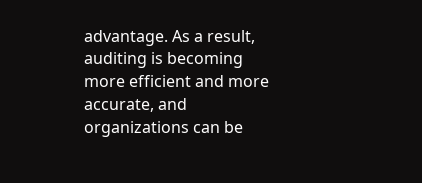advantage. As a result, auditing is becoming more efficient and more accurate, and organizations can be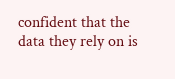confident that the data they rely on is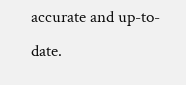accurate and up-to-date.